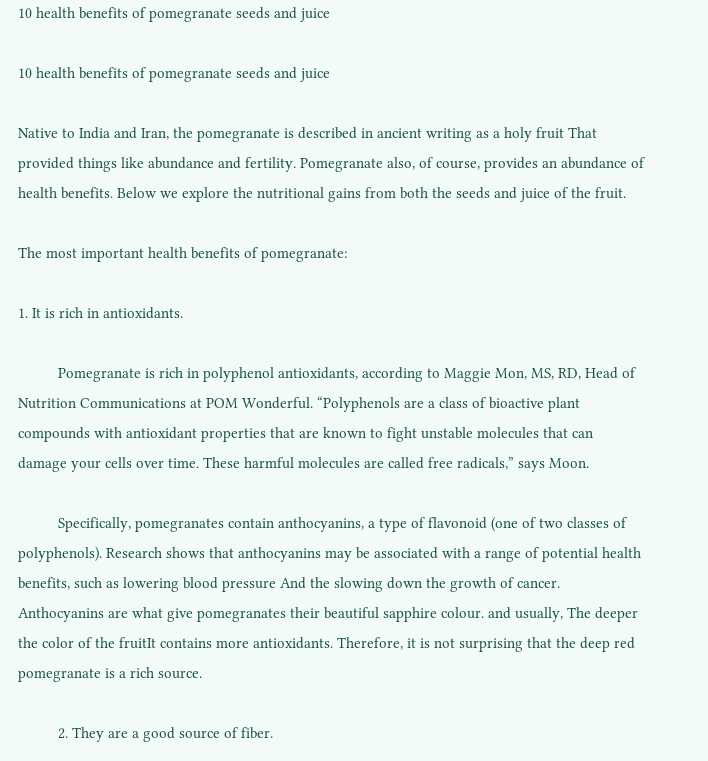10 health benefits of pomegranate seeds and juice

10 health benefits of pomegranate seeds and juice

Native to India and Iran, the pomegranate is described in ancient writing as a holy fruit That provided things like abundance and fertility. Pomegranate also, of course, provides an abundance of health benefits. Below we explore the nutritional gains from both the seeds and juice of the fruit.

The most important health benefits of pomegranate:

1. It is rich in antioxidants.

          Pomegranate is rich in polyphenol antioxidants, according to Maggie Mon, MS, RD, Head of Nutrition Communications at POM Wonderful. “Polyphenols are a class of bioactive plant compounds with antioxidant properties that are known to fight unstable molecules that can damage your cells over time. These harmful molecules are called free radicals,” says Moon.

          Specifically, pomegranates contain anthocyanins, a type of flavonoid (one of two classes of polyphenols). Research shows that anthocyanins may be associated with a range of potential health benefits, such as lowering blood pressure And the slowing down the growth of cancer. Anthocyanins are what give pomegranates their beautiful sapphire colour. and usually, The deeper the color of the fruitIt contains more antioxidants. Therefore, it is not surprising that the deep red pomegranate is a rich source.

          2. They are a good source of fiber.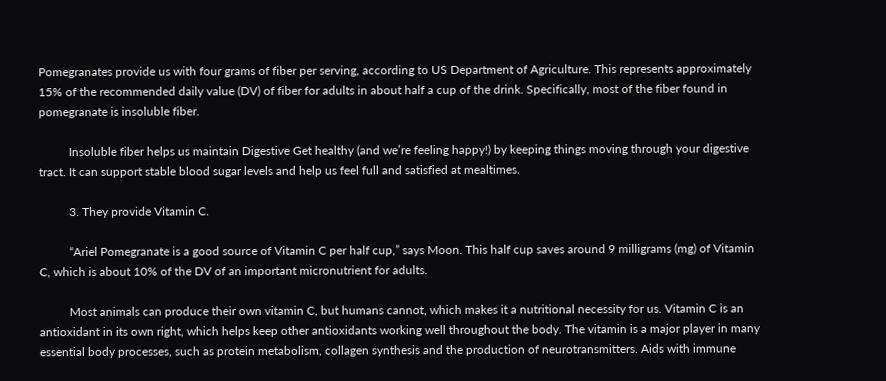Pomegranates provide us with four grams of fiber per serving, according to US Department of Agriculture. This represents approximately 15% of the recommended daily value (DV) of fiber for adults in about half a cup of the drink. Specifically, most of the fiber found in pomegranate is insoluble fiber.

          Insoluble fiber helps us maintain Digestive Get healthy (and we’re feeling happy!) by keeping things moving through your digestive tract. It can support stable blood sugar levels and help us feel full and satisfied at mealtimes.

          3. They provide Vitamin C.

          “Ariel Pomegranate is a good source of Vitamin C per half cup,” says Moon. This half cup saves around 9 milligrams (mg) of Vitamin C, which is about 10% of the DV of an important micronutrient for adults.

          Most animals can produce their own vitamin C, but humans cannot, which makes it a nutritional necessity for us. Vitamin C is an antioxidant in its own right, which helps keep other antioxidants working well throughout the body. The vitamin is a major player in many essential body processes, such as protein metabolism, collagen synthesis and the production of neurotransmitters. Aids with immune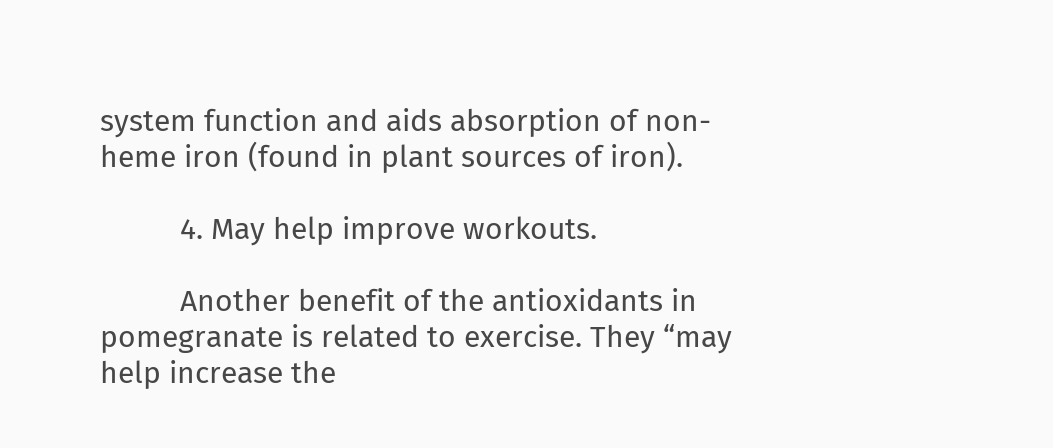system function and aids absorption of non-heme iron (found in plant sources of iron).

          4. May help improve workouts.

          Another benefit of the antioxidants in pomegranate is related to exercise. They “may help increase the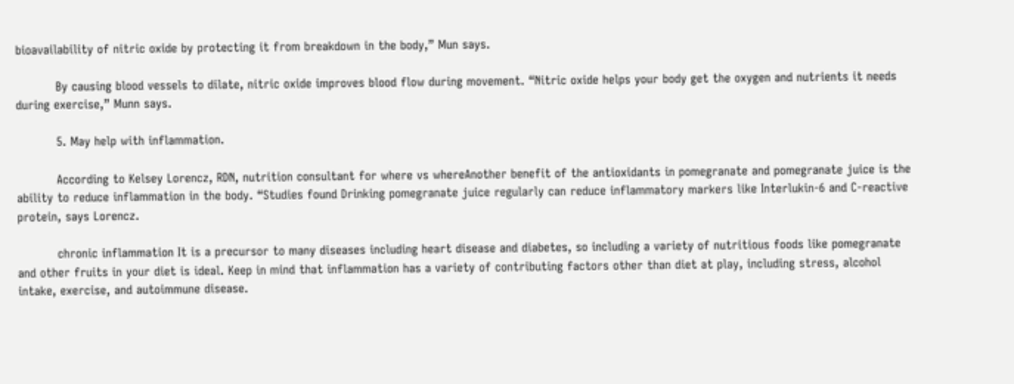bioavailability of nitric oxide by protecting it from breakdown in the body,” Mun says.

          By causing blood vessels to dilate, nitric oxide improves blood flow during movement. “Nitric oxide helps your body get the oxygen and nutrients it needs during exercise,” Munn says.

          5. May help with inflammation.

          According to Kelsey Lorencz, RDN, nutrition consultant for where vs whereAnother benefit of the antioxidants in pomegranate and pomegranate juice is the ability to reduce inflammation in the body. “Studies found Drinking pomegranate juice regularly can reduce inflammatory markers like Interlukin-6 and C-reactive protein, says Lorencz.

          chronic inflammation It is a precursor to many diseases including heart disease and diabetes, so including a variety of nutritious foods like pomegranate and other fruits in your diet is ideal. Keep in mind that inflammation has a variety of contributing factors other than diet at play, including stress, alcohol intake, exercise, and autoimmune disease.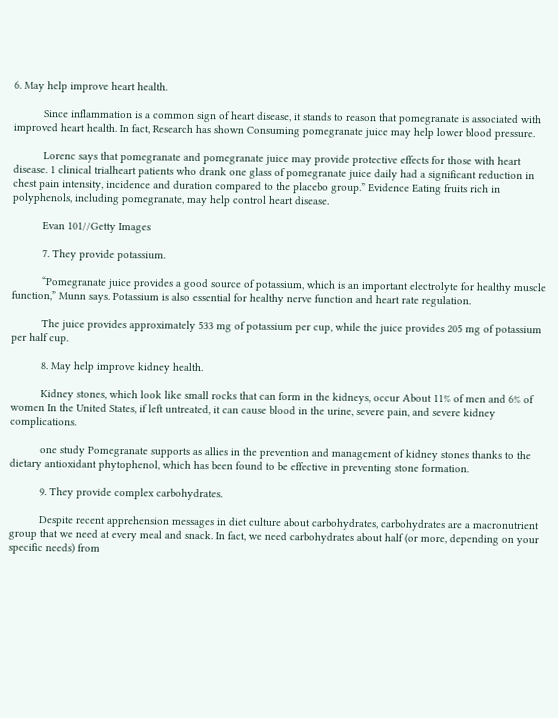6. May help improve heart health.

          Since inflammation is a common sign of heart disease, it stands to reason that pomegranate is associated with improved heart health. In fact, Research has shown Consuming pomegranate juice may help lower blood pressure.

          Lorenc says that pomegranate and pomegranate juice may provide protective effects for those with heart disease. 1 clinical trialheart patients who drank one glass of pomegranate juice daily had a significant reduction in chest pain intensity, incidence and duration compared to the placebo group.” Evidence Eating fruits rich in polyphenols, including pomegranate, may help control heart disease.

          Evan 101//Getty Images

          7. They provide potassium.

          “Pomegranate juice provides a good source of potassium, which is an important electrolyte for healthy muscle function,” Munn says. Potassium is also essential for healthy nerve function and heart rate regulation.

          The juice provides approximately 533 mg of potassium per cup, while the juice provides 205 mg of potassium per half cup.

          8. May help improve kidney health.

          Kidney stones, which look like small rocks that can form in the kidneys, occur About 11% of men and 6% of women In the United States, if left untreated, it can cause blood in the urine, severe pain, and severe kidney complications.

          one study Pomegranate supports as allies in the prevention and management of kidney stones thanks to the dietary antioxidant phytophenol, which has been found to be effective in preventing stone formation.

          9. They provide complex carbohydrates.

          Despite recent apprehension messages in diet culture about carbohydrates, carbohydrates are a macronutrient group that we need at every meal and snack. In fact, we need carbohydrates about half (or more, depending on your specific needs) from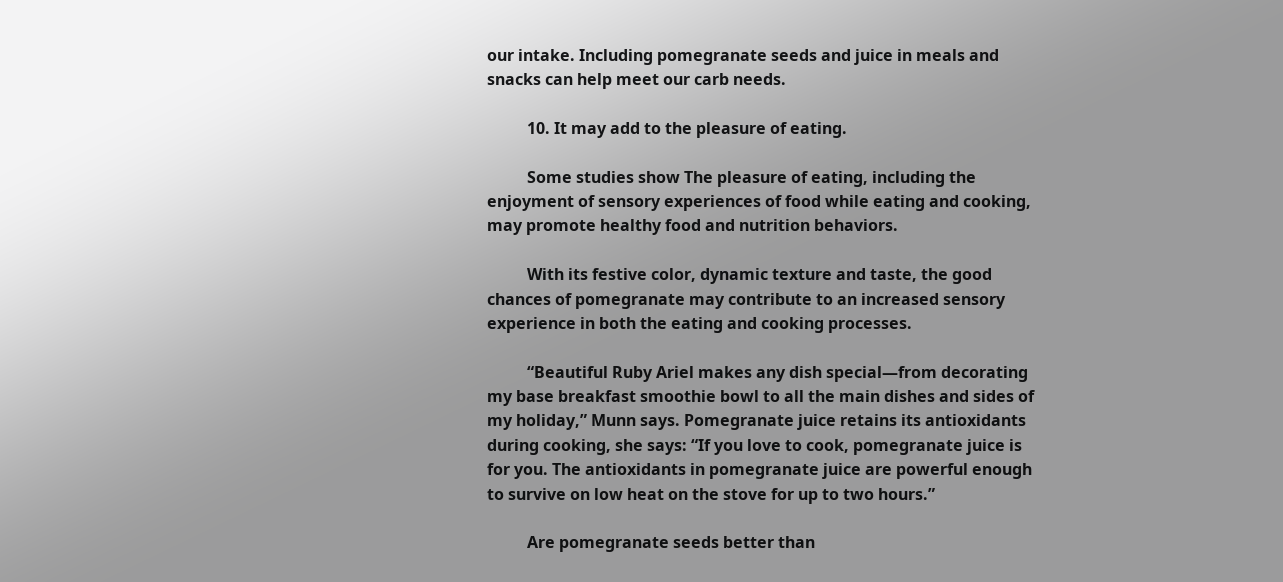our intake. Including pomegranate seeds and juice in meals and snacks can help meet our carb needs.

          10. It may add to the pleasure of eating.

          Some studies show The pleasure of eating, including the enjoyment of sensory experiences of food while eating and cooking, may promote healthy food and nutrition behaviors.

          With its festive color, dynamic texture and taste, the good chances of pomegranate may contribute to an increased sensory experience in both the eating and cooking processes.

          “Beautiful Ruby Ariel makes any dish special—from decorating my base breakfast smoothie bowl to all the main dishes and sides of my holiday,” Munn says. Pomegranate juice retains its antioxidants during cooking, she says: “If you love to cook, pomegranate juice is for you. The antioxidants in pomegranate juice are powerful enough to survive on low heat on the stove for up to two hours.”

          Are pomegranate seeds better than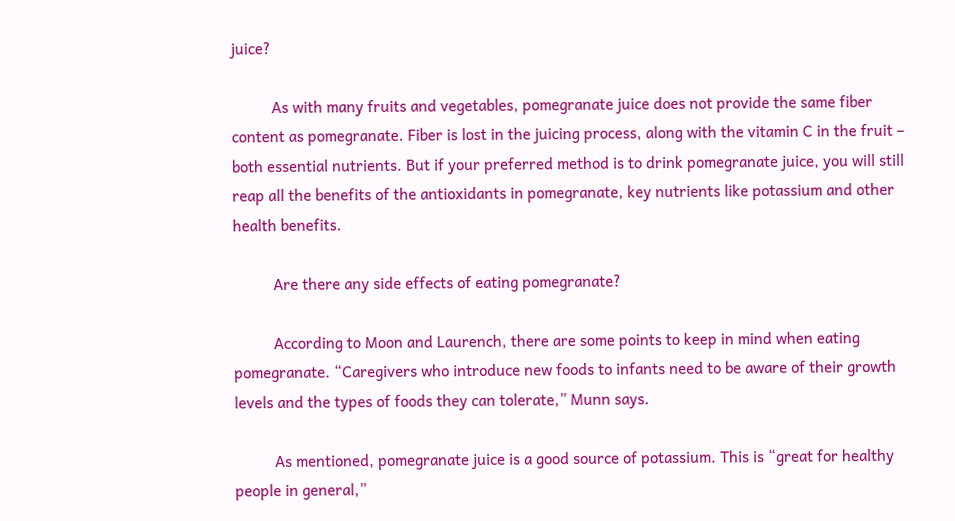juice?

          As with many fruits and vegetables, pomegranate juice does not provide the same fiber content as pomegranate. Fiber is lost in the juicing process, along with the vitamin C in the fruit – both essential nutrients. But if your preferred method is to drink pomegranate juice, you will still reap all the benefits of the antioxidants in pomegranate, key nutrients like potassium and other health benefits.

          Are there any side effects of eating pomegranate?

          According to Moon and Laurench, there are some points to keep in mind when eating pomegranate. “Caregivers who introduce new foods to infants need to be aware of their growth levels and the types of foods they can tolerate,” Munn says.

          As mentioned, pomegranate juice is a good source of potassium. This is “great for healthy people in general,”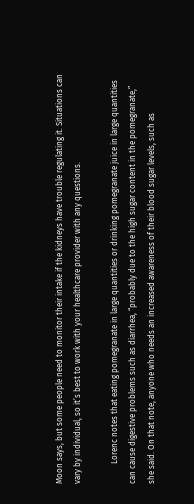Moon says, but some people need to monitor their intake if the kidneys have trouble regulating it. Situations can vary by individual, so it’s best to work with your healthcare provider with any questions.

          Lorenc notes that eating pomegranate in large quantities or drinking pomegranate juice in large quantities can cause digestive problems such as diarrhea, “probably due to the high sugar content in the pomegranate,” she said. On that note, anyone who needs an increased awareness of their blood sugar levels, such as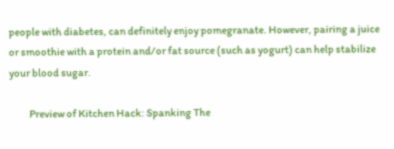people with diabetes, can definitely enjoy pomegranate. However, pairing a juice or smoothie with a protein and/or fat source (such as yogurt) can help stabilize your blood sugar.

          Preview of Kitchen Hack: Spanking The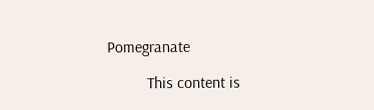Pomegranate

          This content is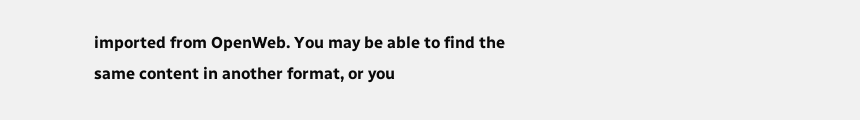imported from OpenWeb. You may be able to find the same content in another format, or you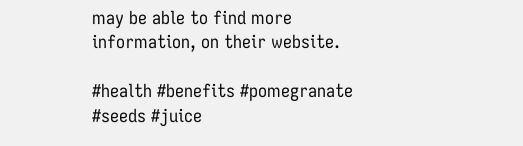may be able to find more information, on their website.

#health #benefits #pomegranate #seeds #juice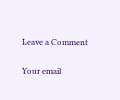Leave a Comment

Your email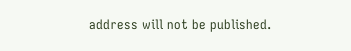address will not be published.